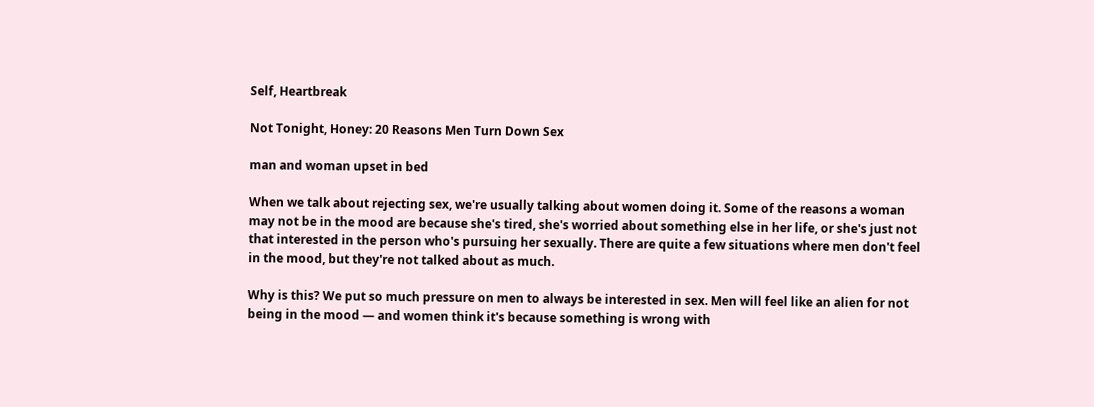Self, Heartbreak

Not Tonight, Honey: 20 Reasons Men Turn Down Sex

man and woman upset in bed

When we talk about rejecting sex, we're usually talking about women doing it. Some of the reasons a woman may not be in the mood are because she's tired, she's worried about something else in her life, or she's just not that interested in the person who's pursuing her sexually. There are quite a few situations where men don't feel in the mood, but they're not talked about as much.

Why is this? We put so much pressure on men to always be interested in sex. Men will feel like an alien for not being in the mood — and women think it's because something is wrong with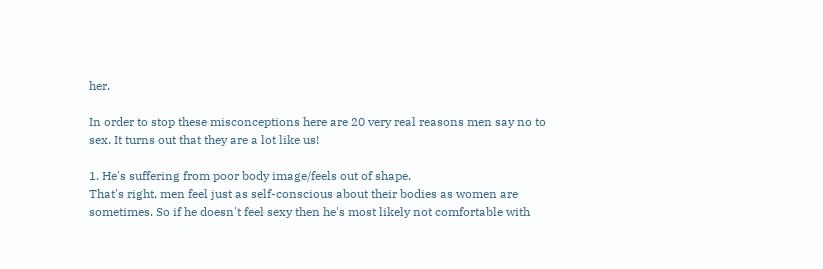her.

In order to stop these misconceptions here are 20 very real reasons men say no to sex. It turns out that they are a lot like us!

1. He's suffering from poor body image/feels out of shape.
That's right, men feel just as self-conscious about their bodies as women are sometimes. So if he doesn't feel sexy then he's most likely not comfortable with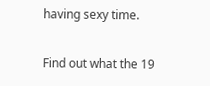having sexy time.

Find out what the 19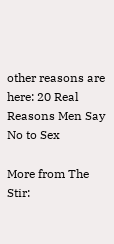other reasons are here: 20 Real Reasons Men Say No to Sex

More from The Stir: